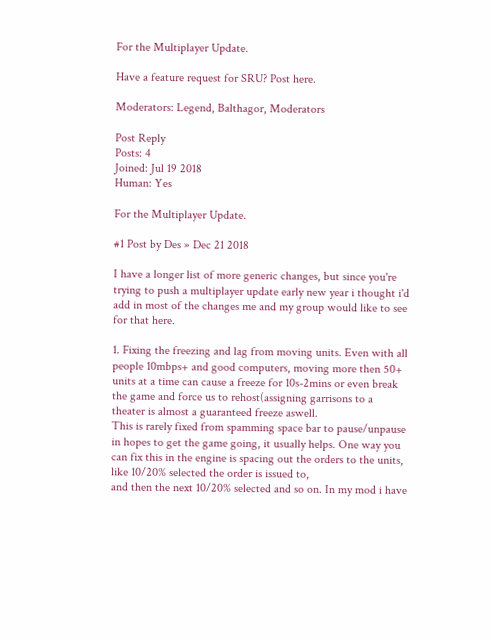For the Multiplayer Update.

Have a feature request for SRU? Post here.

Moderators: Legend, Balthagor, Moderators

Post Reply
Posts: 4
Joined: Jul 19 2018
Human: Yes

For the Multiplayer Update.

#1 Post by Des » Dec 21 2018

I have a longer list of more generic changes, but since you're trying to push a multiplayer update early new year i thought i'd add in most of the changes me and my group would like to see for that here.

1. Fixing the freezing and lag from moving units. Even with all people 10mbps+ and good computers, moving more then 50+ units at a time can cause a freeze for 10s-2mins or even break the game and force us to rehost(assigning garrisons to a theater is almost a guaranteed freeze aswell.
This is rarely fixed from spamming space bar to pause/unpause in hopes to get the game going, it usually helps. One way you can fix this in the engine is spacing out the orders to the units, like 10/20% selected the order is issued to,
and then the next 10/20% selected and so on. In my mod i have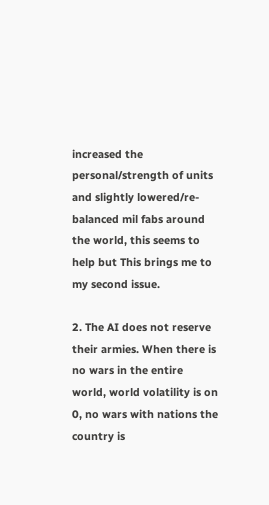increased the personal/strength of units and slightly lowered/re-balanced mil fabs around the world, this seems to help but This brings me to my second issue.

2. The AI does not reserve their armies. When there is no wars in the entire world, world volatility is on 0, no wars with nations the country is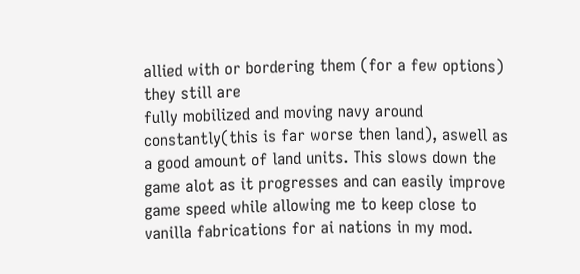allied with or bordering them (for a few options) they still are
fully mobilized and moving navy around constantly(this is far worse then land), aswell as a good amount of land units. This slows down the game alot as it progresses and can easily improve game speed while allowing me to keep close to
vanilla fabrications for ai nations in my mod.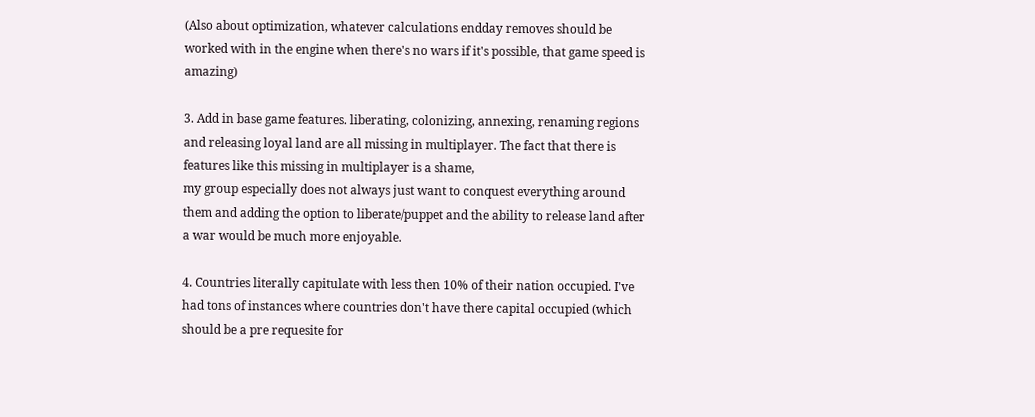(Also about optimization, whatever calculations endday removes should be worked with in the engine when there's no wars if it's possible, that game speed is amazing)

3. Add in base game features. liberating, colonizing, annexing, renaming regions and releasing loyal land are all missing in multiplayer. The fact that there is features like this missing in multiplayer is a shame,
my group especially does not always just want to conquest everything around them and adding the option to liberate/puppet and the ability to release land after a war would be much more enjoyable.

4. Countries literally capitulate with less then 10% of their nation occupied. I've had tons of instances where countries don't have there capital occupied (which should be a pre requesite for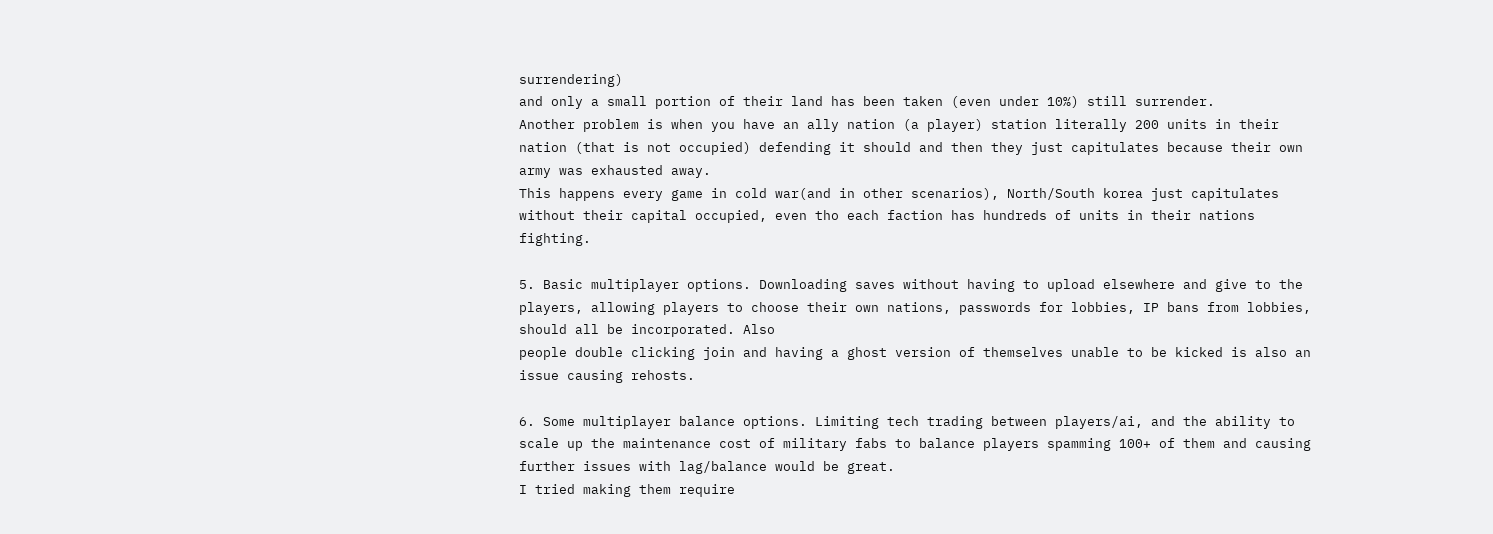surrendering)
and only a small portion of their land has been taken (even under 10%) still surrender.
Another problem is when you have an ally nation (a player) station literally 200 units in their nation (that is not occupied) defending it should and then they just capitulates because their own army was exhausted away.
This happens every game in cold war(and in other scenarios), North/South korea just capitulates without their capital occupied, even tho each faction has hundreds of units in their nations fighting.

5. Basic multiplayer options. Downloading saves without having to upload elsewhere and give to the players, allowing players to choose their own nations, passwords for lobbies, IP bans from lobbies, should all be incorporated. Also
people double clicking join and having a ghost version of themselves unable to be kicked is also an issue causing rehosts.

6. Some multiplayer balance options. Limiting tech trading between players/ai, and the ability to scale up the maintenance cost of military fabs to balance players spamming 100+ of them and causing further issues with lag/balance would be great.
I tried making them require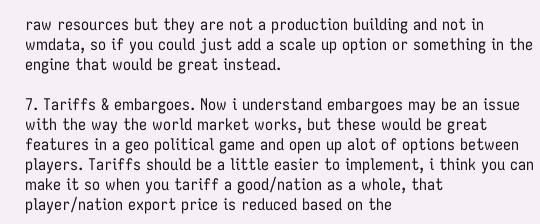raw resources but they are not a production building and not in wmdata, so if you could just add a scale up option or something in the engine that would be great instead.

7. Tariffs & embargoes. Now i understand embargoes may be an issue with the way the world market works, but these would be great features in a geo political game and open up alot of options between players. Tariffs should be a little easier to implement, i think you can make it so when you tariff a good/nation as a whole, that player/nation export price is reduced based on the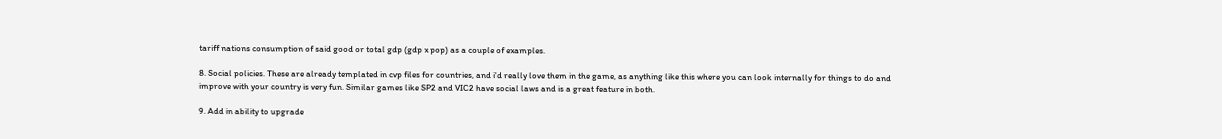tariff nations consumption of said good or total gdp (gdp x pop) as a couple of examples.

8. Social policies. These are already templated in cvp files for countries, and i'd really love them in the game, as anything like this where you can look internally for things to do and improve with your country is very fun. Similar games like SP2 and VIC2 have social laws and is a great feature in both.

9. Add in ability to upgrade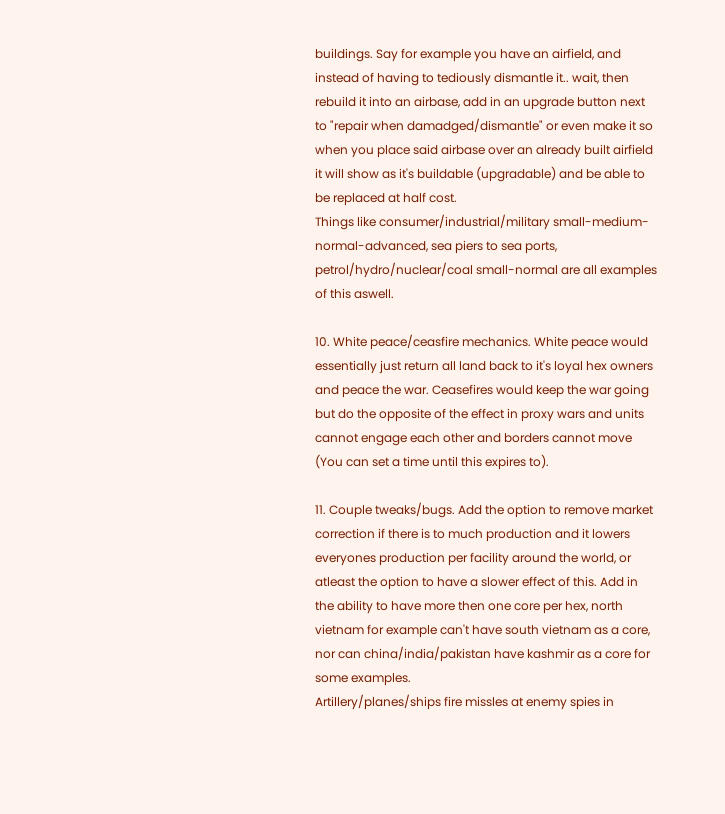buildings. Say for example you have an airfield, and instead of having to tediously dismantle it.. wait, then rebuild it into an airbase, add in an upgrade button next to "repair when damadged/dismantle" or even make it so when you place said airbase over an already built airfield it will show as it's buildable (upgradable) and be able to be replaced at half cost.
Things like consumer/industrial/military small-medium-normal-advanced, sea piers to sea ports, petrol/hydro/nuclear/coal small-normal are all examples of this aswell.

10. White peace/ceasfire mechanics. White peace would essentially just return all land back to it's loyal hex owners and peace the war. Ceasefires would keep the war going but do the opposite of the effect in proxy wars and units cannot engage each other and borders cannot move (You can set a time until this expires to).

11. Couple tweaks/bugs. Add the option to remove market correction if there is to much production and it lowers everyones production per facility around the world, or atleast the option to have a slower effect of this. Add in the ability to have more then one core per hex, north vietnam for example can't have south vietnam as a core, nor can china/india/pakistan have kashmir as a core for some examples.
Artillery/planes/ships fire missles at enemy spies in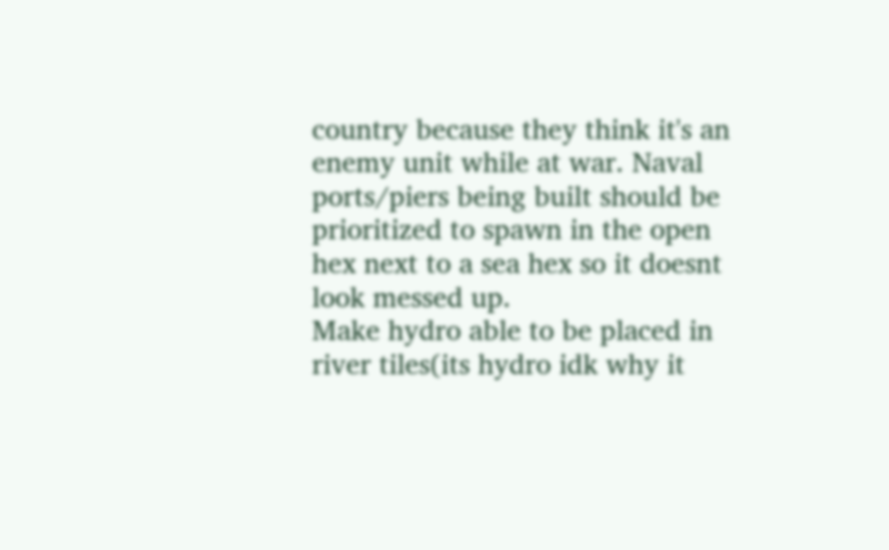country because they think it's an enemy unit while at war. Naval ports/piers being built should be prioritized to spawn in the open hex next to a sea hex so it doesnt look messed up.
Make hydro able to be placed in river tiles(its hydro idk why it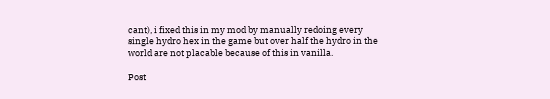cant), i fixed this in my mod by manually redoing every single hydro hex in the game but over half the hydro in the world are not placable because of this in vanilla.

Post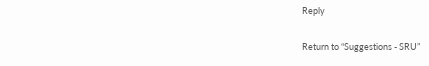Reply

Return to “Suggestions - SRU”